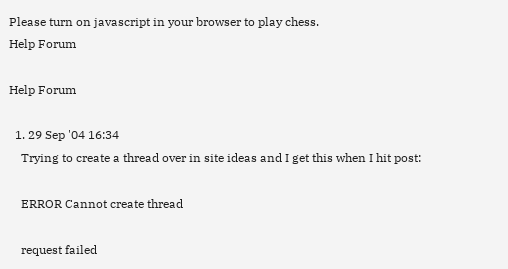Please turn on javascript in your browser to play chess.
Help Forum

Help Forum

  1. 29 Sep '04 16:34
    Trying to create a thread over in site ideas and I get this when I hit post:

    ERROR Cannot create thread

    request failed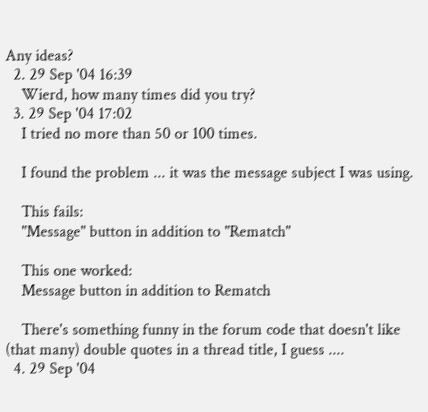Any ideas?
  2. 29 Sep '04 16:39
    Wierd, how many times did you try?
  3. 29 Sep '04 17:02
    I tried no more than 50 or 100 times.

    I found the problem ... it was the message subject I was using.

    This fails:
    "Message" button in addition to "Rematch"

    This one worked:
    Message button in addition to Rematch

    There's something funny in the forum code that doesn't like (that many) double quotes in a thread title, I guess ....
  4. 29 Sep '04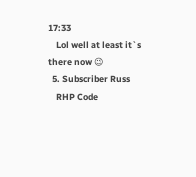17:33
    Lol well at least it`s there now 😉
  5. Subscriber Russ
    RHP Code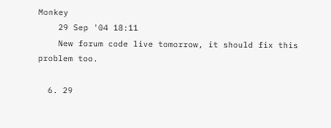Monkey
    29 Sep '04 18:11
    New forum code live tomorrow, it should fix this problem too.

  6. 29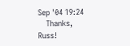Sep '04 19:24
    Thanks, Russ!